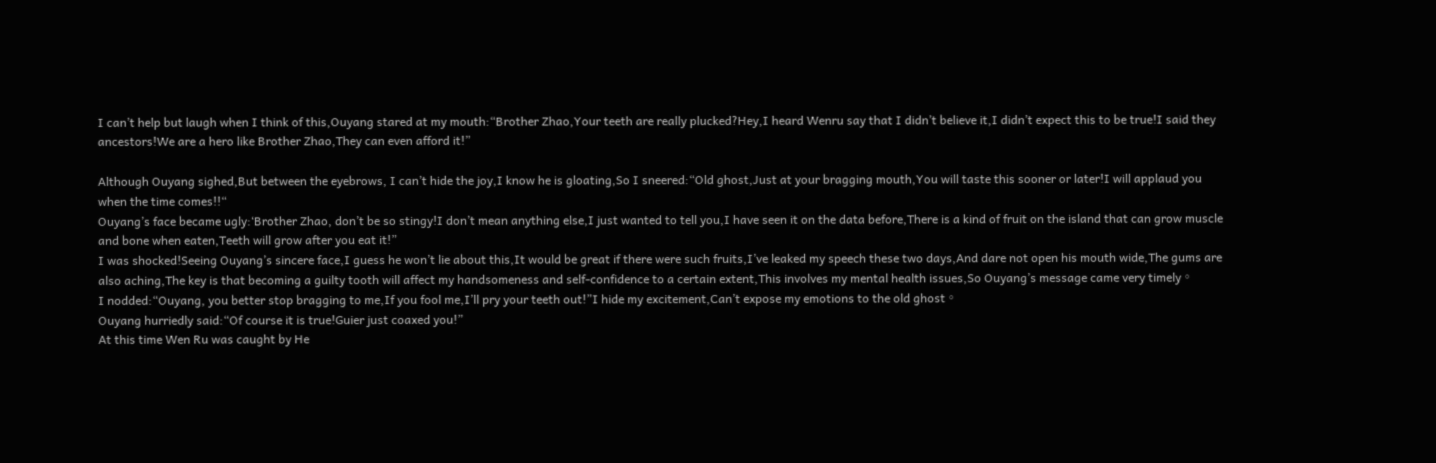I can’t help but laugh when I think of this,Ouyang stared at my mouth:“Brother Zhao,Your teeth are really plucked?Hey,I heard Wenru say that I didn’t believe it,I didn’t expect this to be true!I said they ancestors!We are a hero like Brother Zhao,They can even afford it!”

Although Ouyang sighed,But between the eyebrows, I can’t hide the joy,I know he is gloating,So I sneered:“Old ghost,Just at your bragging mouth,You will taste this sooner or later!I will applaud you when the time comes!!“
Ouyang’s face became ugly:‘Brother Zhao, don’t be so stingy!I don’t mean anything else,I just wanted to tell you,I have seen it on the data before,There is a kind of fruit on the island that can grow muscle and bone when eaten,Teeth will grow after you eat it!”
I was shocked!Seeing Ouyang’s sincere face,I guess he won’t lie about this,It would be great if there were such fruits,I’ve leaked my speech these two days,And dare not open his mouth wide,The gums are also aching,The key is that becoming a guilty tooth will affect my handsomeness and self-confidence to a certain extent,This involves my mental health issues,So Ouyang’s message came very timely。
I nodded:“Ouyang, you better stop bragging to me,If you fool me,I’ll pry your teeth out!”I hide my excitement,Can’t expose my emotions to the old ghost。
Ouyang hurriedly said:“Of course it is true!Guier just coaxed you!”
At this time Wen Ru was caught by He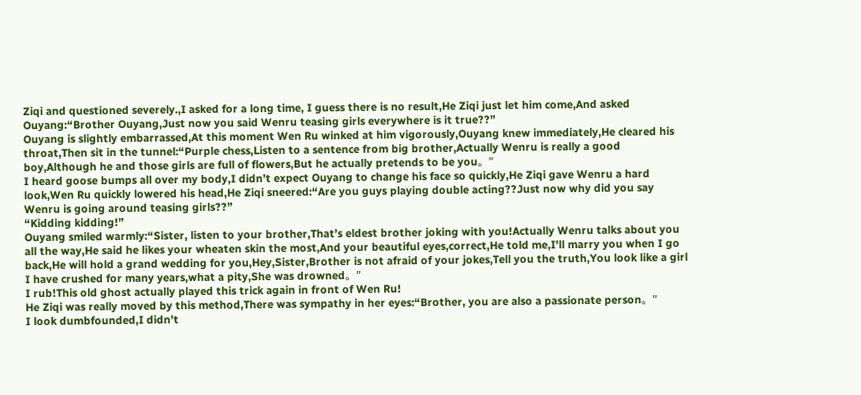Ziqi and questioned severely.,I asked for a long time, I guess there is no result,He Ziqi just let him come,And asked Ouyang:“Brother Ouyang,Just now you said Wenru teasing girls everywhere is it true??”
Ouyang is slightly embarrassed,At this moment Wen Ru winked at him vigorously,Ouyang knew immediately,He cleared his throat,Then sit in the tunnel:“Purple chess,Listen to a sentence from big brother,Actually Wenru is really a good boy,Although he and those girls are full of flowers,But he actually pretends to be you。”
I heard goose bumps all over my body,I didn’t expect Ouyang to change his face so quickly,He Ziqi gave Wenru a hard look,Wen Ru quickly lowered his head,He Ziqi sneered:“Are you guys playing double acting??Just now why did you say Wenru is going around teasing girls??”
“Kidding kidding!”
Ouyang smiled warmly:“Sister, listen to your brother,That’s eldest brother joking with you!Actually Wenru talks about you all the way,He said he likes your wheaten skin the most,And your beautiful eyes,correct,He told me,I’ll marry you when I go back,He will hold a grand wedding for you,Hey,Sister,Brother is not afraid of your jokes,Tell you the truth,You look like a girl I have crushed for many years,what a pity,She was drowned。”
I rub!This old ghost actually played this trick again in front of Wen Ru!
He Ziqi was really moved by this method,There was sympathy in her eyes:“Brother, you are also a passionate person。”
I look dumbfounded,I didn’t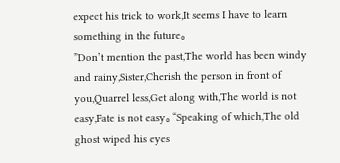expect his trick to work,It seems I have to learn something in the future。
”Don’t mention the past,The world has been windy and rainy,Sister,Cherish the person in front of you,Quarrel less,Get along with,The world is not easy,Fate is not easy。“Speaking of which,The old ghost wiped his eyes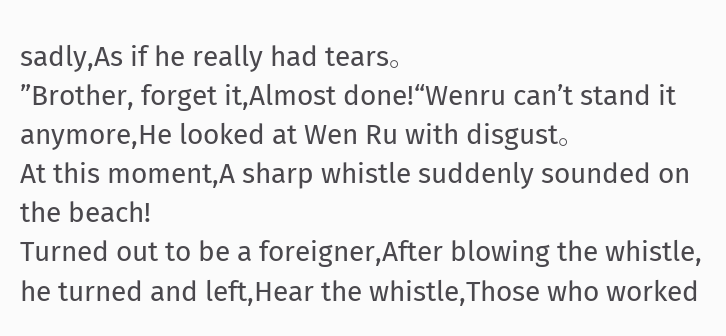sadly,As if he really had tears。
”Brother, forget it,Almost done!“Wenru can’t stand it anymore,He looked at Wen Ru with disgust。
At this moment,A sharp whistle suddenly sounded on the beach!
Turned out to be a foreigner,After blowing the whistle, he turned and left,Hear the whistle,Those who worked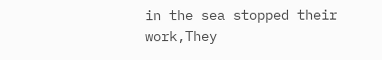in the sea stopped their work,They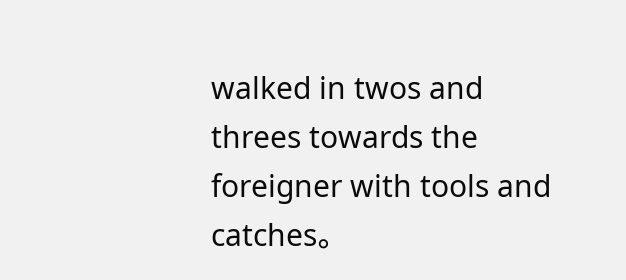walked in twos and threes towards the foreigner with tools and catches。